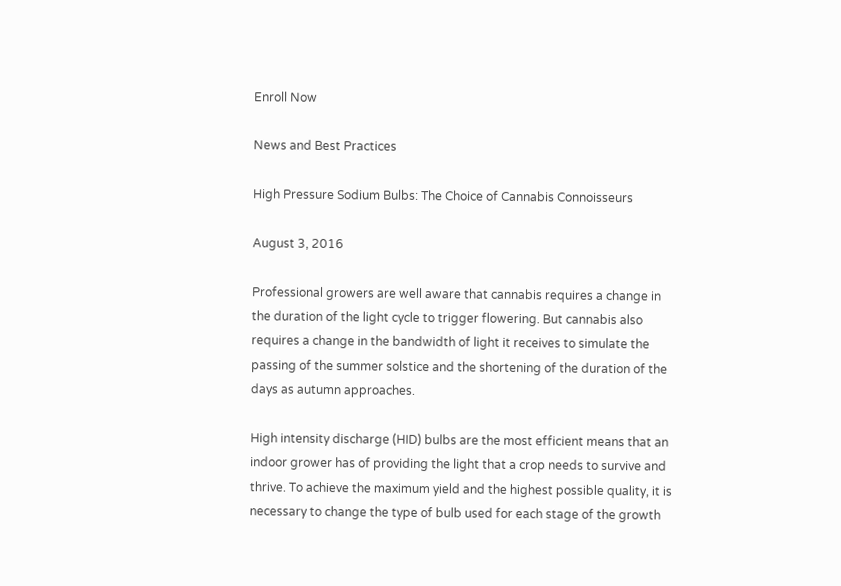Enroll Now

News and Best Practices

High Pressure Sodium Bulbs: The Choice of Cannabis Connoisseurs

August 3, 2016

Professional growers are well aware that cannabis requires a change in the duration of the light cycle to trigger flowering. But cannabis also requires a change in the bandwidth of light it receives to simulate the passing of the summer solstice and the shortening of the duration of the days as autumn approaches.

High intensity discharge (HID) bulbs are the most efficient means that an indoor grower has of providing the light that a crop needs to survive and thrive. To achieve the maximum yield and the highest possible quality, it is necessary to change the type of bulb used for each stage of the growth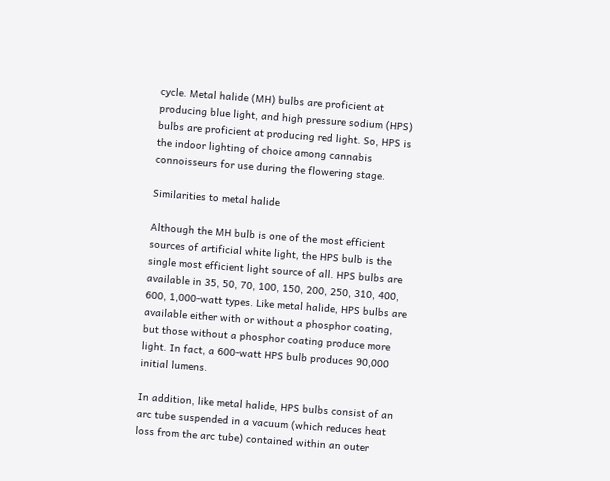cycle. Metal halide (MH) bulbs are proficient at producing blue light, and high pressure sodium (HPS) bulbs are proficient at producing red light. So, HPS is the indoor lighting of choice among cannabis connoisseurs for use during the flowering stage.

Similarities to metal halide

Although the MH bulb is one of the most efficient sources of artificial white light, the HPS bulb is the single most efficient light source of all. HPS bulbs are available in 35, 50, 70, 100, 150, 200, 250, 310, 400, 600, 1,000-watt types. Like metal halide, HPS bulbs are available either with or without a phosphor coating, but those without a phosphor coating produce more light. In fact, a 600-watt HPS bulb produces 90,000 initial lumens.

In addition, like metal halide, HPS bulbs consist of an arc tube suspended in a vacuum (which reduces heat loss from the arc tube) contained within an outer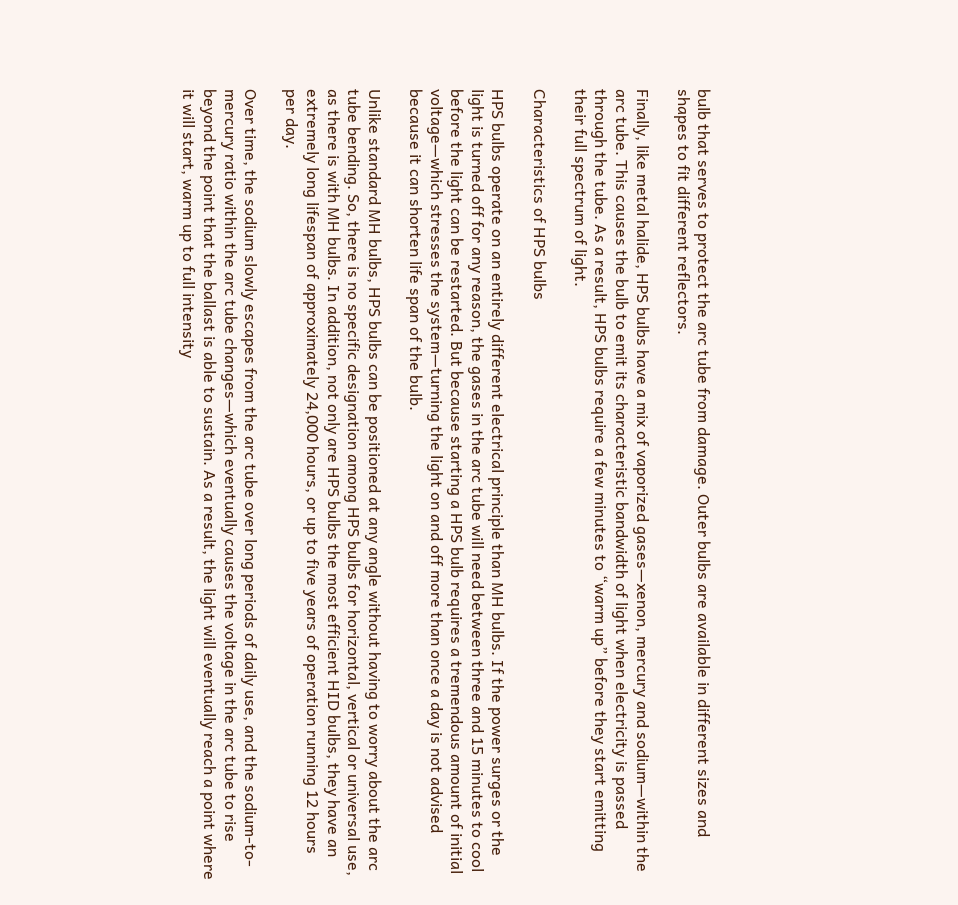bulb that serves to protect the arc tube from damage. Outer bulbs are available in different sizes and shapes to fit different reflectors.

Finally, like metal halide, HPS bulbs have a mix of vaporized gases—xenon, mercury and sodium—within the arc tube. This causes the bulb to emit its characteristic bandwidth of light when electricity is passed through the tube. As a result, HPS bulbs require a few minutes to “warm up” before they start emitting their full spectrum of light.

Characteristics of HPS bulbs

HPS bulbs operate on an entirely different electrical principle than MH bulbs. If the power surges or the light is turned off for any reason, the gases in the arc tube will need between three and 15 minutes to cool before the light can be restarted. But because starting a HPS bulb requires a tremendous amount of initial voltage—which stresses the system—turning the light on and off more than once a day is not advised because it can shorten life span of the bulb.

Unlike standard MH bulbs, HPS bulbs can be positioned at any angle without having to worry about the arc tube bending. So, there is no specific designation among HPS bulbs for horizontal, vertical or universal use, as there is with MH bulbs. In addition, not only are HPS bulbs the most efficient HID bulbs, they have an extremely long lifespan of approximately 24,000 hours, or up to five years of operation running 12 hours per day.

Over time, the sodium slowly escapes from the arc tube over long periods of daily use, and the sodium-to-mercury ratio within the arc tube changes—which eventually causes the voltage in the arc tube to rise beyond the point that the ballast is able to sustain. As a result, the light will eventually reach a point where it will start, warm up to full intensity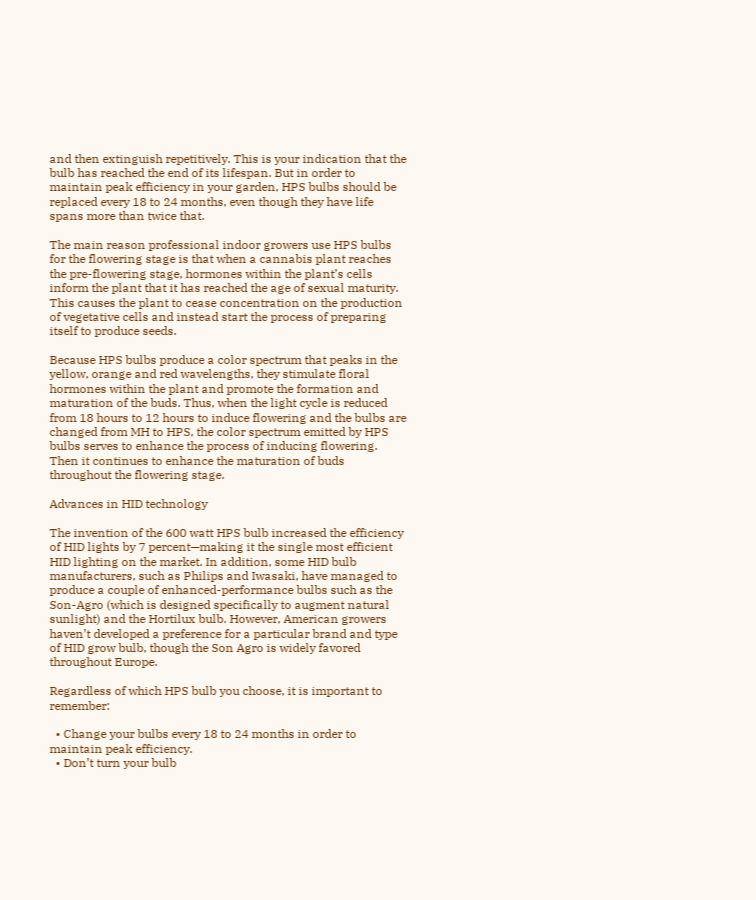and then extinguish repetitively. This is your indication that the bulb has reached the end of its lifespan. But in order to maintain peak efficiency in your garden, HPS bulbs should be replaced every 18 to 24 months, even though they have life spans more than twice that.

The main reason professional indoor growers use HPS bulbs for the flowering stage is that when a cannabis plant reaches the pre-flowering stage, hormones within the plant’s cells inform the plant that it has reached the age of sexual maturity. This causes the plant to cease concentration on the production of vegetative cells and instead start the process of preparing itself to produce seeds.

Because HPS bulbs produce a color spectrum that peaks in the yellow, orange and red wavelengths, they stimulate floral hormones within the plant and promote the formation and maturation of the buds. Thus, when the light cycle is reduced from 18 hours to 12 hours to induce flowering and the bulbs are changed from MH to HPS, the color spectrum emitted by HPS bulbs serves to enhance the process of inducing flowering. Then it continues to enhance the maturation of buds throughout the flowering stage.

Advances in HID technology

The invention of the 600 watt HPS bulb increased the efficiency of HID lights by 7 percent—making it the single most efficient HID lighting on the market. In addition, some HID bulb manufacturers, such as Philips and Iwasaki, have managed to produce a couple of enhanced-performance bulbs such as the Son-Agro (which is designed specifically to augment natural sunlight) and the Hortilux bulb. However, American growers haven’t developed a preference for a particular brand and type of HID grow bulb, though the Son Agro is widely favored throughout Europe.

Regardless of which HPS bulb you choose, it is important to remember:

  • Change your bulbs every 18 to 24 months in order to maintain peak efficiency.
  • Don’t turn your bulb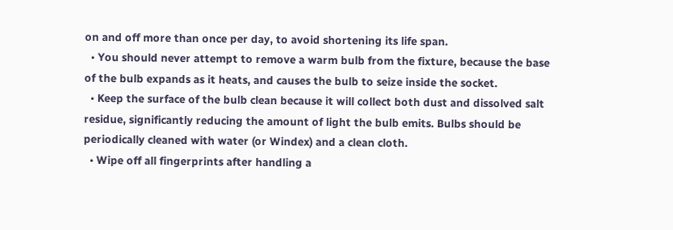on and off more than once per day, to avoid shortening its life span.
  • You should never attempt to remove a warm bulb from the fixture, because the base of the bulb expands as it heats, and causes the bulb to seize inside the socket.
  • Keep the surface of the bulb clean because it will collect both dust and dissolved salt residue, significantly reducing the amount of light the bulb emits. Bulbs should be periodically cleaned with water (or Windex) and a clean cloth.
  • Wipe off all fingerprints after handling a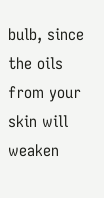bulb, since the oils from your skin will weaken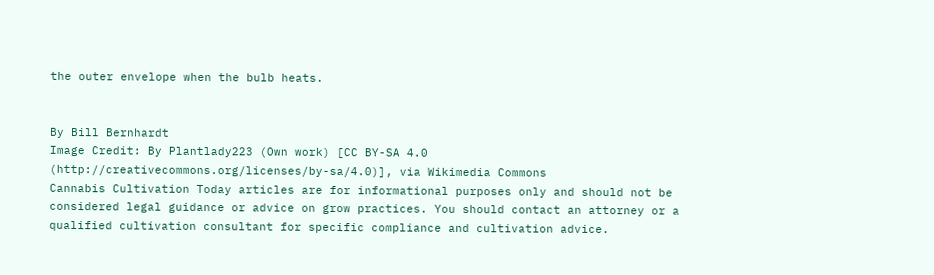the outer envelope when the bulb heats.


By Bill Bernhardt
Image Credit: By Plantlady223 (Own work) [CC BY-SA 4.0 (http://creativecommons.org/licenses/by-sa/4.0)], via Wikimedia Commons
Cannabis Cultivation Today articles are for informational purposes only and should not be considered legal guidance or advice on grow practices. You should contact an attorney or a qualified cultivation consultant for specific compliance and cultivation advice.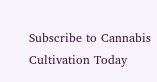Subscribe to Cannabis Cultivation Today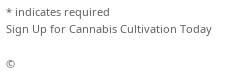* indicates required
Sign Up for Cannabis Cultivation Today

©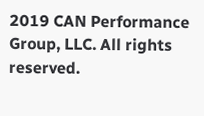2019 CAN Performance Group, LLC. All rights reserved.